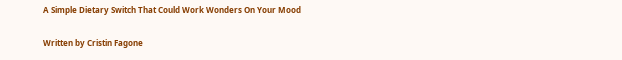A Simple Dietary Switch That Could Work Wonders On Your Mood

Written by Cristin Fagone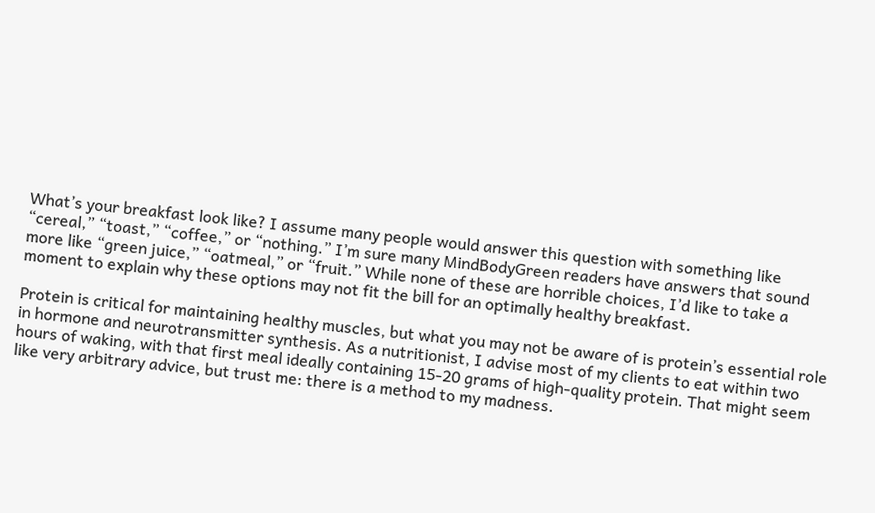What’s your breakfast look like? I assume many people would answer this question with something like “cereal,” “toast,” “coffee,” or “nothing.” I’m sure many MindBodyGreen readers have answers that sound more like “green juice,” “oatmeal,” or “fruit.” While none of these are horrible choices, I’d like to take a moment to explain why these options may not fit the bill for an optimally healthy breakfast.

Protein is critical for maintaining healthy muscles, but what you may not be aware of is protein’s essential role in hormone and neurotransmitter synthesis. As a nutritionist, I advise most of my clients to eat within two hours of waking, with that first meal ideally containing 15-20 grams of high-quality protein. That might seem like very arbitrary advice, but trust me: there is a method to my madness.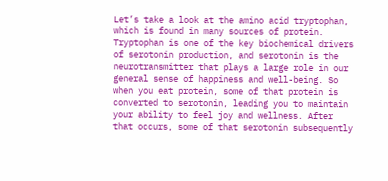Let’s take a look at the amino acid tryptophan, which is found in many sources of protein. Tryptophan is one of the key biochemical drivers of serotonin production, and serotonin is the neurotransmitter that plays a large role in our general sense of happiness and well-being. So when you eat protein, some of that protein is converted to serotonin, leading you to maintain your ability to feel joy and wellness. After that occurs, some of that serotonin subsequently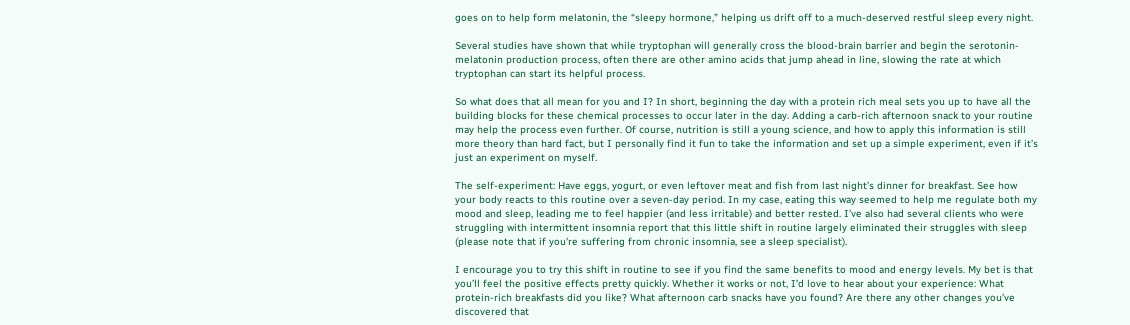goes on to help form melatonin, the “sleepy hormone,” helping us drift off to a much-deserved restful sleep every night.

Several studies have shown that while tryptophan will generally cross the blood-brain barrier and begin the serotonin-melatonin production process, often there are other amino acids that jump ahead in line, slowing the rate at which tryptophan can start its helpful process.

So what does that all mean for you and I? In short, beginning the day with a protein rich meal sets you up to have all the building blocks for these chemical processes to occur later in the day. Adding a carb-rich afternoon snack to your routine may help the process even further. Of course, nutrition is still a young science, and how to apply this information is still more theory than hard fact, but I personally find it fun to take the information and set up a simple experiment, even if it’s just an experiment on myself.

The self-experiment: Have eggs, yogurt, or even leftover meat and fish from last night’s dinner for breakfast. See how your body reacts to this routine over a seven-day period. In my case, eating this way seemed to help me regulate both my mood and sleep, leading me to feel happier (and less irritable) and better rested. I’ve also had several clients who were struggling with intermittent insomnia report that this little shift in routine largely eliminated their struggles with sleep (please note that if you're suffering from chronic insomnia, see a sleep specialist).

I encourage you to try this shift in routine to see if you find the same benefits to mood and energy levels. My bet is that you’ll feel the positive effects pretty quickly. Whether it works or not, I’d love to hear about your experience: What protein-rich breakfasts did you like? What afternoon carb snacks have you found? Are there any other changes you’ve discovered that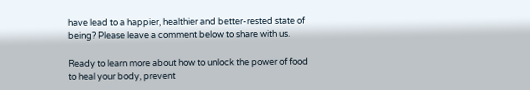have lead to a happier, healthier and better-rested state of being? Please leave a comment below to share with us.

Ready to learn more about how to unlock the power of food to heal your body, prevent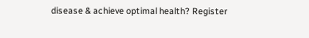disease & achieve optimal health? Register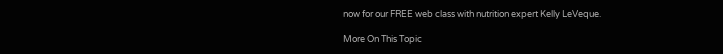now for our FREE web class with nutrition expert Kelly LeVeque.

More On This Topic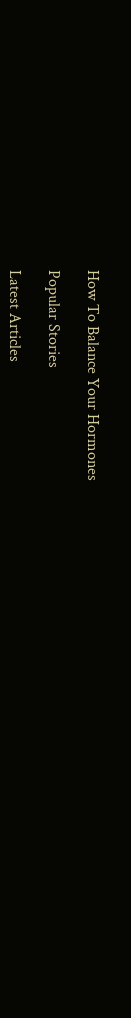How To Balance Your Hormones

Popular Stories

Latest Articles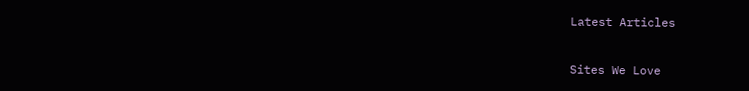Latest Articles

Sites We Love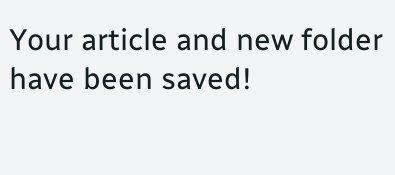Your article and new folder have been saved!